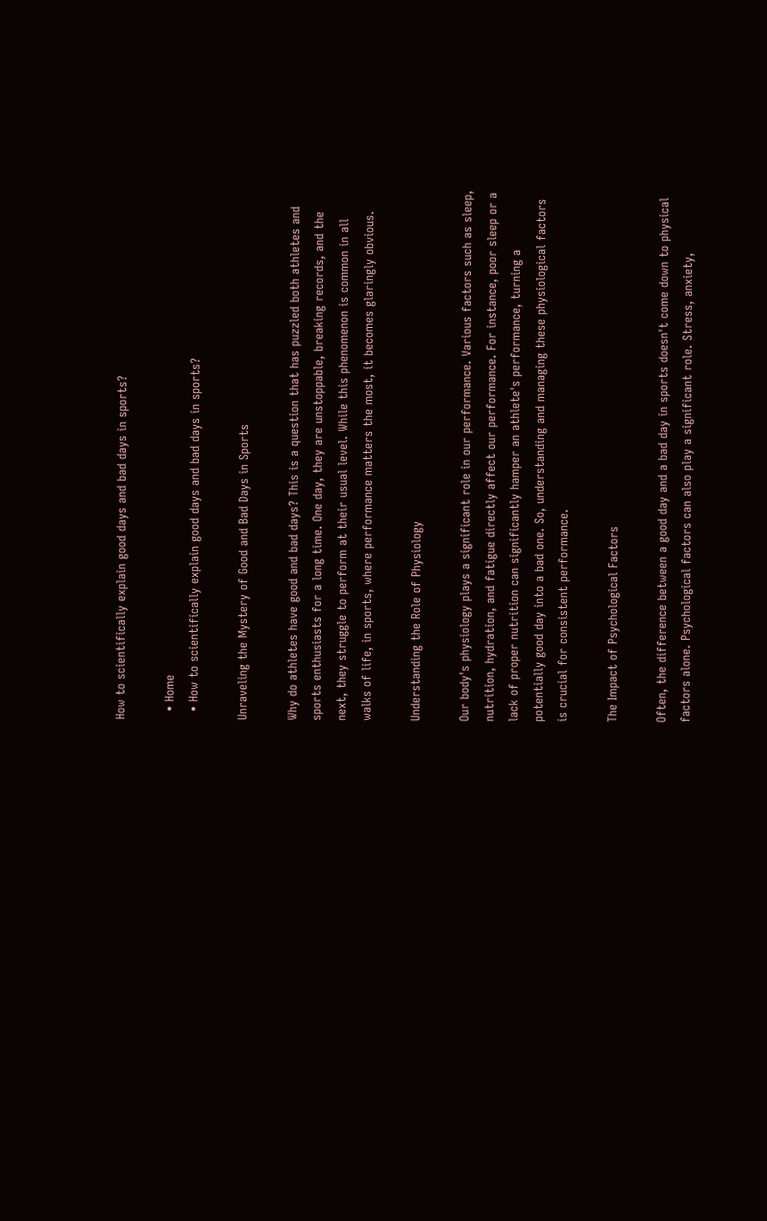How to scientifically explain good days and bad days in sports?

  • Home
  • How to scientifically explain good days and bad days in sports?

Unraveling the Mystery of Good and Bad Days in Sports

Why do athletes have good and bad days? This is a question that has puzzled both athletes and sports enthusiasts for a long time. One day, they are unstoppable, breaking records, and the next, they struggle to perform at their usual level. While this phenomenon is common in all walks of life, in sports, where performance matters the most, it becomes glaringly obvious.

Understanding the Role of Physiology

Our body's physiology plays a significant role in our performance. Various factors such as sleep, nutrition, hydration, and fatigue directly affect our performance. For instance, poor sleep or a lack of proper nutrition can significantly hamper an athlete's performance, turning a potentially good day into a bad one. So, understanding and managing these physiological factors is crucial for consistent performance.

The Impact of Psychological Factors

Often, the difference between a good day and a bad day in sports doesn't come down to physical factors alone. Psychological factors can also play a significant role. Stress, anxiety,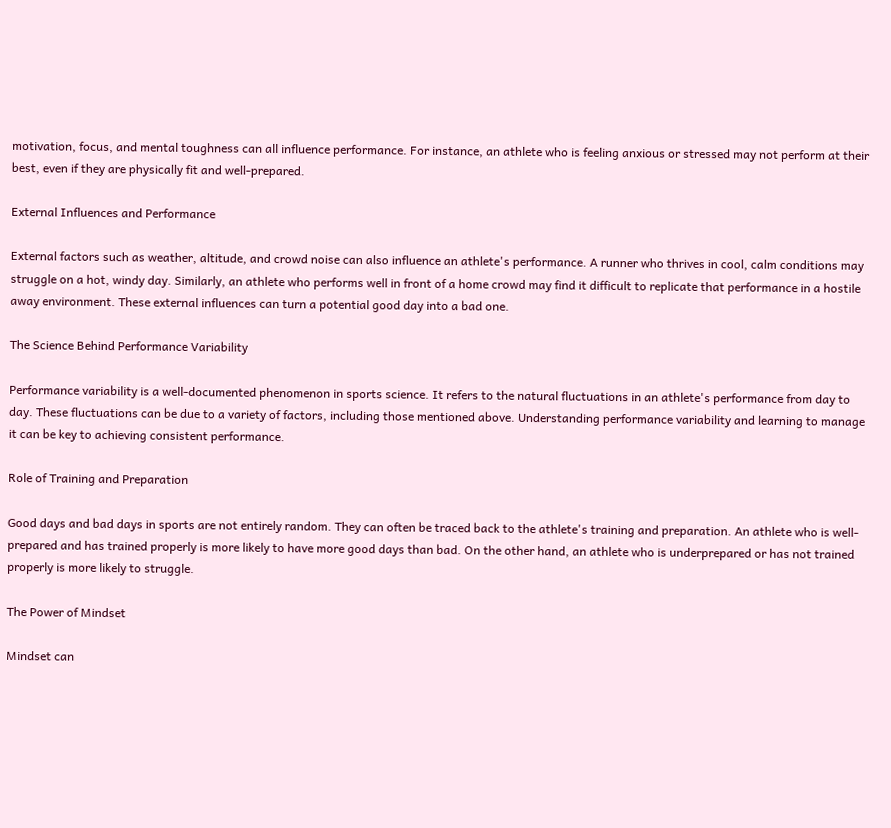motivation, focus, and mental toughness can all influence performance. For instance, an athlete who is feeling anxious or stressed may not perform at their best, even if they are physically fit and well-prepared.

External Influences and Performance

External factors such as weather, altitude, and crowd noise can also influence an athlete's performance. A runner who thrives in cool, calm conditions may struggle on a hot, windy day. Similarly, an athlete who performs well in front of a home crowd may find it difficult to replicate that performance in a hostile away environment. These external influences can turn a potential good day into a bad one.

The Science Behind Performance Variability

Performance variability is a well-documented phenomenon in sports science. It refers to the natural fluctuations in an athlete's performance from day to day. These fluctuations can be due to a variety of factors, including those mentioned above. Understanding performance variability and learning to manage it can be key to achieving consistent performance.

Role of Training and Preparation

Good days and bad days in sports are not entirely random. They can often be traced back to the athlete's training and preparation. An athlete who is well-prepared and has trained properly is more likely to have more good days than bad. On the other hand, an athlete who is underprepared or has not trained properly is more likely to struggle.

The Power of Mindset

Mindset can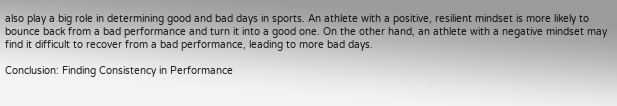also play a big role in determining good and bad days in sports. An athlete with a positive, resilient mindset is more likely to bounce back from a bad performance and turn it into a good one. On the other hand, an athlete with a negative mindset may find it difficult to recover from a bad performance, leading to more bad days.

Conclusion: Finding Consistency in Performance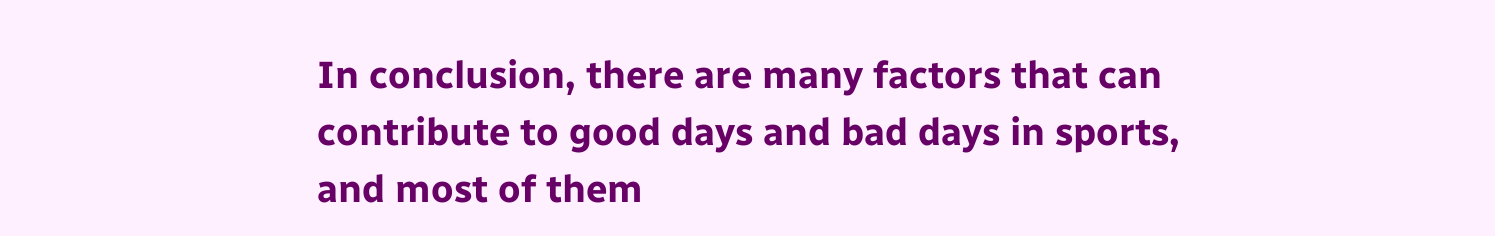In conclusion, there are many factors that can contribute to good days and bad days in sports, and most of them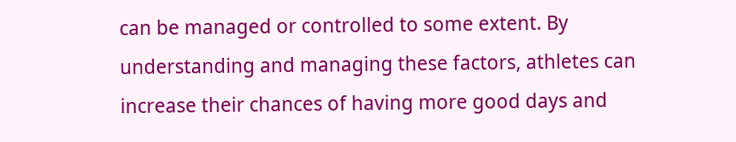can be managed or controlled to some extent. By understanding and managing these factors, athletes can increase their chances of having more good days and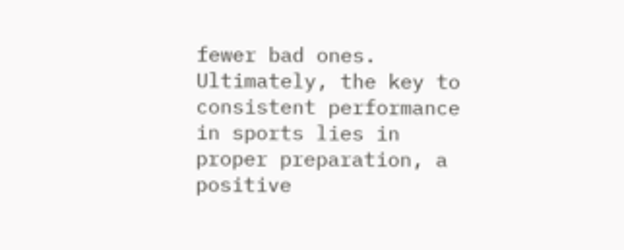fewer bad ones. Ultimately, the key to consistent performance in sports lies in proper preparation, a positive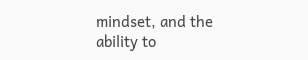mindset, and the ability to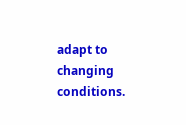adapt to changing conditions.